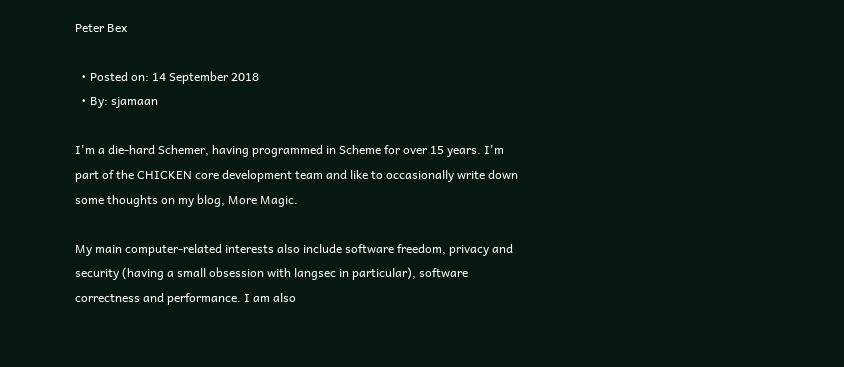Peter Bex

  • Posted on: 14 September 2018
  • By: sjamaan

I'm a die-hard Schemer, having programmed in Scheme for over 15 years. I'm part of the CHICKEN core development team and like to occasionally write down some thoughts on my blog, More Magic.

My main computer-related interests also include software freedom, privacy and security (having a small obsession with langsec in particular), software correctness and performance. I am also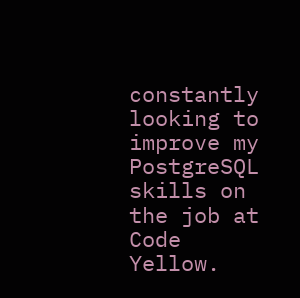constantly looking to improve my PostgreSQL skills on the job at Code Yellow.